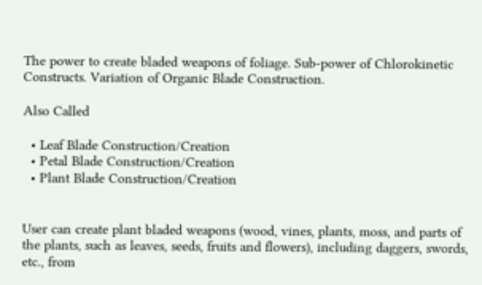The power to create bladed weapons of foliage. Sub-power of Chlorokinetic Constructs. Variation of Organic Blade Construction.

Also Called

  • Leaf Blade Construction/Creation
  • Petal Blade Construction/Creation
  • Plant Blade Construction/Creation


User can create plant bladed weapons (wood, vines, plants, moss, and parts of the plants, such as leaves, seeds, fruits and flowers), including daggers, swords, etc., from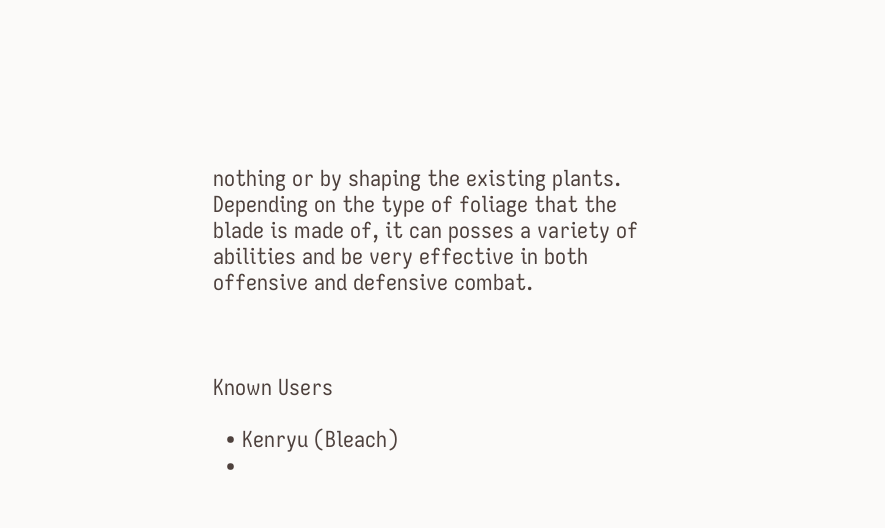nothing or by shaping the existing plants. Depending on the type of foliage that the blade is made of, it can posses a variety of abilities and be very effective in both offensive and defensive combat.



Known Users

  • Kenryu (Bleach)
  •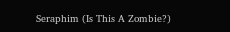Seraphim (Is This A Zombie?)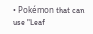• Pokémon that can use "Leaf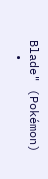Blade" (Pokémon)
  •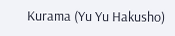Kurama (Yu Yu Hakusho)